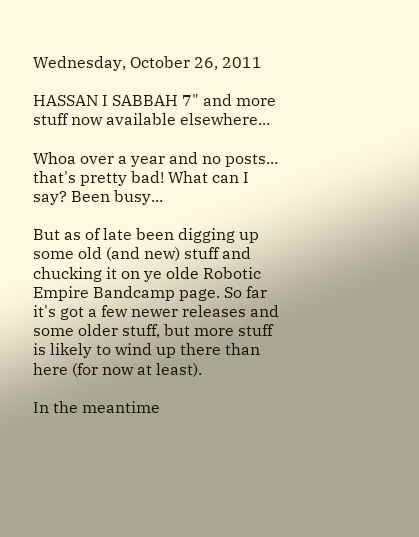Wednesday, October 26, 2011

HASSAN I SABBAH 7" and more stuff now available elsewhere...

Whoa over a year and no posts... that's pretty bad! What can I say? Been busy...

But as of late been digging up some old (and new) stuff and chucking it on ye olde Robotic Empire Bandcamp page. So far it's got a few newer releases and some older stuff, but more stuff is likely to wind up there than here (for now at least).

In the meantime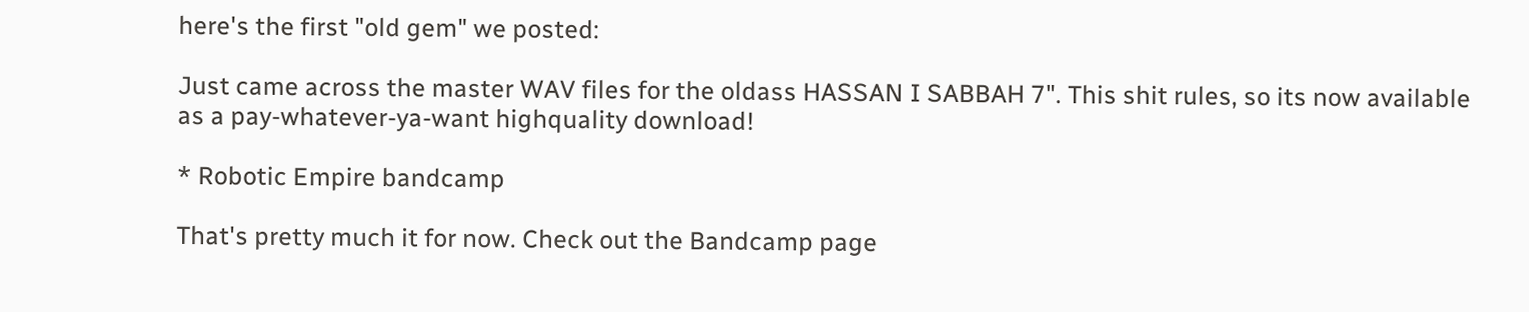here's the first "old gem" we posted:

Just came across the master WAV files for the oldass HASSAN I SABBAH 7". This shit rules, so its now available as a pay-whatever-ya-want highquality download!

* Robotic Empire bandcamp

That's pretty much it for now. Check out the Bandcamp page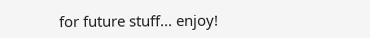for future stuff... enjoy!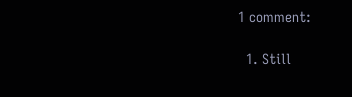1 comment:

  1. Still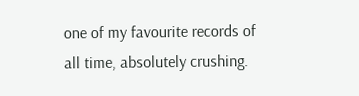one of my favourite records of all time, absolutely crushing.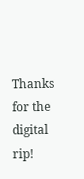Thanks for the digital rip!